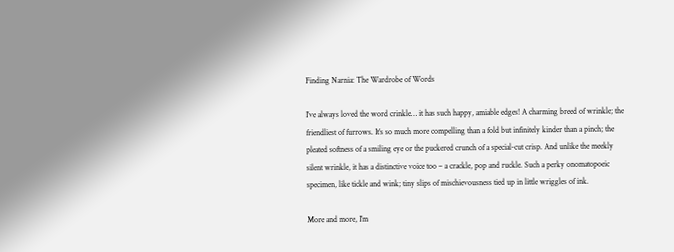Finding Narnia: The Wardrobe of Words

I’ve always loved the word crinkle… it has such happy, amiable edges! A charming breed of wrinkle; the friendliest of furrows. It’s so much more compelling than a fold but infinitely kinder than a pinch; the pleated softness of a smiling eye or the puckered crunch of a special-cut crisp. And unlike the meekly silent wrinkle, it has a distinctive voice too – a crackle, pop and ruckle. Such a perky onomatopoeic specimen, like tickle and wink; tiny slips of mischievousness tied up in little wriggles of ink.

More and more, I’m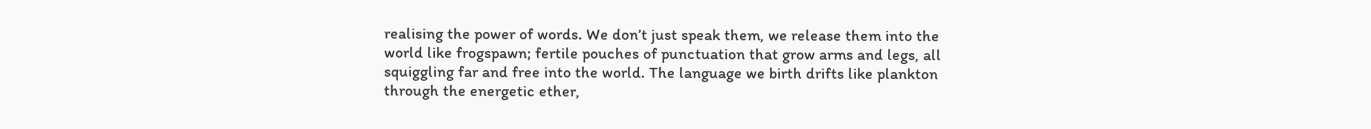realising the power of words. We don’t just speak them, we release them into the world like frogspawn; fertile pouches of punctuation that grow arms and legs, all squiggling far and free into the world. The language we birth drifts like plankton through the energetic ether,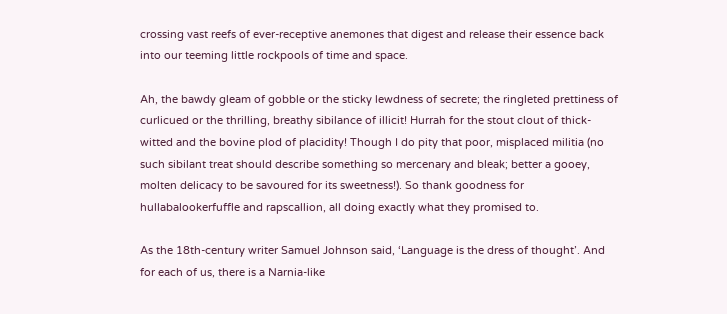crossing vast reefs of ever-receptive anemones that digest and release their essence back into our teeming little rockpools of time and space.

Ah, the bawdy gleam of gobble or the sticky lewdness of secrete; the ringleted prettiness of curlicued or the thrilling, breathy sibilance of illicit! Hurrah for the stout clout of thick-witted and the bovine plod of placidity! Though I do pity that poor, misplaced militia (no such sibilant treat should describe something so mercenary and bleak; better a gooey, molten delicacy to be savoured for its sweetness!). So thank goodness for hullabalookerfuffle and rapscallion, all doing exactly what they promised to.

As the 18th-century writer Samuel Johnson said, ‘Language is the dress of thought’. And for each of us, there is a Narnia-like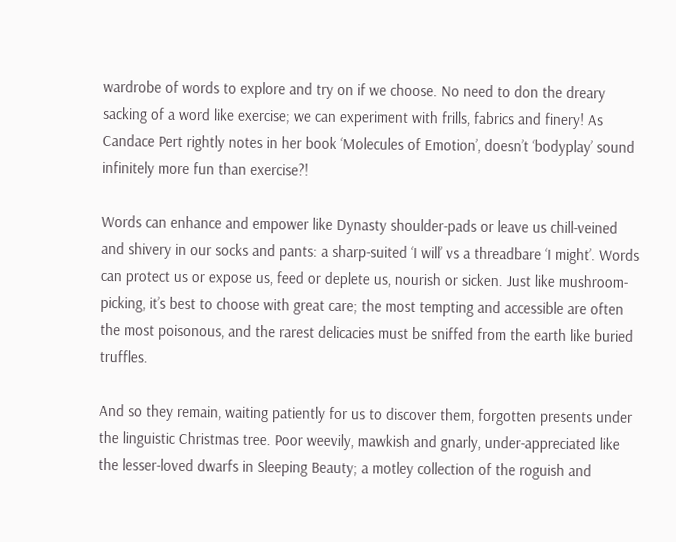wardrobe of words to explore and try on if we choose. No need to don the dreary sacking of a word like exercise; we can experiment with frills, fabrics and finery! As Candace Pert rightly notes in her book ‘Molecules of Emotion’, doesn’t ‘bodyplay’ sound infinitely more fun than exercise?!

Words can enhance and empower like Dynasty shoulder-pads or leave us chill-veined and shivery in our socks and pants: a sharp-suited ‘I will’ vs a threadbare ‘I might’. Words can protect us or expose us, feed or deplete us, nourish or sicken. Just like mushroom-picking, it’s best to choose with great care; the most tempting and accessible are often the most poisonous, and the rarest delicacies must be sniffed from the earth like buried truffles.

And so they remain, waiting patiently for us to discover them, forgotten presents under the linguistic Christmas tree. Poor weevily, mawkish and gnarly, under-appreciated like the lesser-loved dwarfs in Sleeping Beauty; a motley collection of the roguish and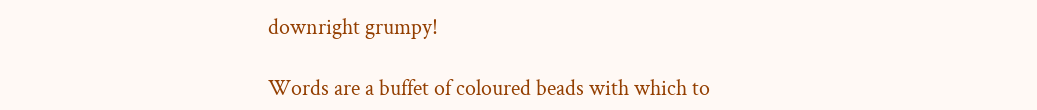downright grumpy!

Words are a buffet of coloured beads with which to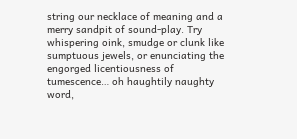string our necklace of meaning and a merry sandpit of sound-play. Try whispering oink, smudge or clunk like sumptuous jewels, or enunciating the engorged licentiousness of tumescence… oh haughtily naughty word,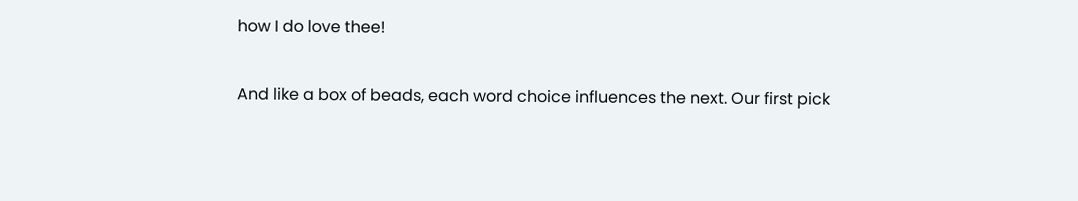how I do love thee!

And like a box of beads, each word choice influences the next. Our first pick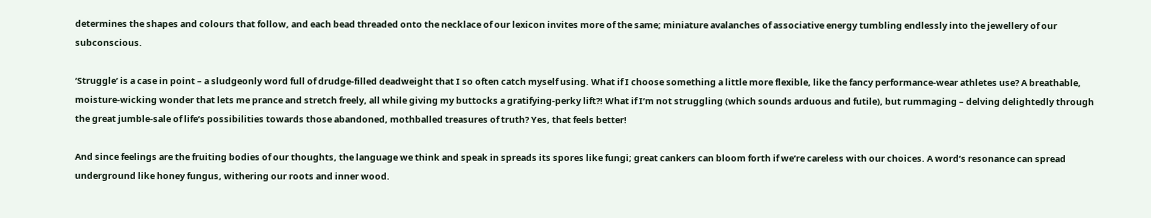determines the shapes and colours that follow, and each bead threaded onto the necklace of our lexicon invites more of the same; miniature avalanches of associative energy tumbling endlessly into the jewellery of our subconscious.

‘Struggle’ is a case in point – a sludgeonly word full of drudge-filled deadweight that I so often catch myself using. What if I choose something a little more flexible, like the fancy performance-wear athletes use? A breathable, moisture-wicking wonder that lets me prance and stretch freely, all while giving my buttocks a gratifying-perky lift?! What if I’m not struggling (which sounds arduous and futile), but rummaging – delving delightedly through the great jumble-sale of life’s possibilities towards those abandoned, mothballed treasures of truth? Yes, that feels better!

And since feelings are the fruiting bodies of our thoughts, the language we think and speak in spreads its spores like fungi; great cankers can bloom forth if we’re careless with our choices. A word’s resonance can spread underground like honey fungus, withering our roots and inner wood.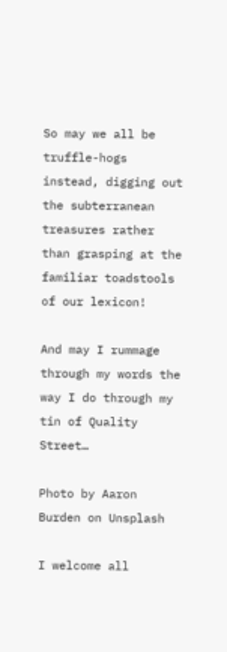So may we all be truffle-hogs instead, digging out the subterranean treasures rather than grasping at the familiar toadstools of our lexicon!

And may I rummage through my words the way I do through my tin of Quality Street…

Photo by Aaron Burden on Unsplash

I welcome all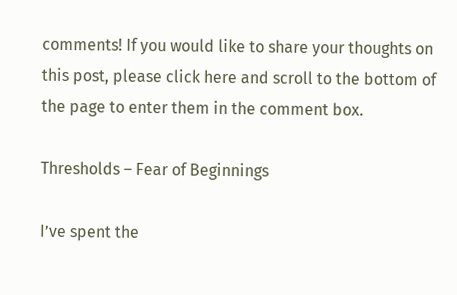comments! If you would like to share your thoughts on this post, please click here and scroll to the bottom of the page to enter them in the comment box.

Thresholds – Fear of Beginnings

I’ve spent the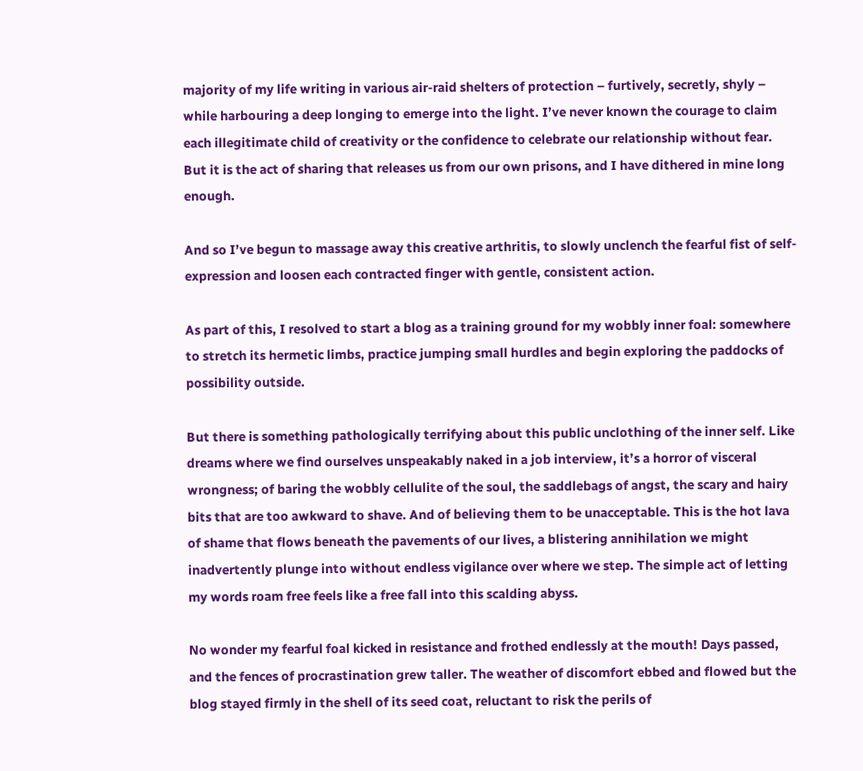majority of my life writing in various air-raid shelters of protection – furtively, secretly, shyly – while harbouring a deep longing to emerge into the light. I’ve never known the courage to claim each illegitimate child of creativity or the confidence to celebrate our relationship without fear. But it is the act of sharing that releases us from our own prisons, and I have dithered in mine long enough.

And so I’ve begun to massage away this creative arthritis, to slowly unclench the fearful fist of self-expression and loosen each contracted finger with gentle, consistent action.

As part of this, I resolved to start a blog as a training ground for my wobbly inner foal: somewhere to stretch its hermetic limbs, practice jumping small hurdles and begin exploring the paddocks of possibility outside.

But there is something pathologically terrifying about this public unclothing of the inner self. Like dreams where we find ourselves unspeakably naked in a job interview, it’s a horror of visceral wrongness; of baring the wobbly cellulite of the soul, the saddlebags of angst, the scary and hairy bits that are too awkward to shave. And of believing them to be unacceptable. This is the hot lava of shame that flows beneath the pavements of our lives, a blistering annihilation we might inadvertently plunge into without endless vigilance over where we step. The simple act of letting my words roam free feels like a free fall into this scalding abyss.

No wonder my fearful foal kicked in resistance and frothed endlessly at the mouth! Days passed, and the fences of procrastination grew taller. The weather of discomfort ebbed and flowed but the blog stayed firmly in the shell of its seed coat, reluctant to risk the perils of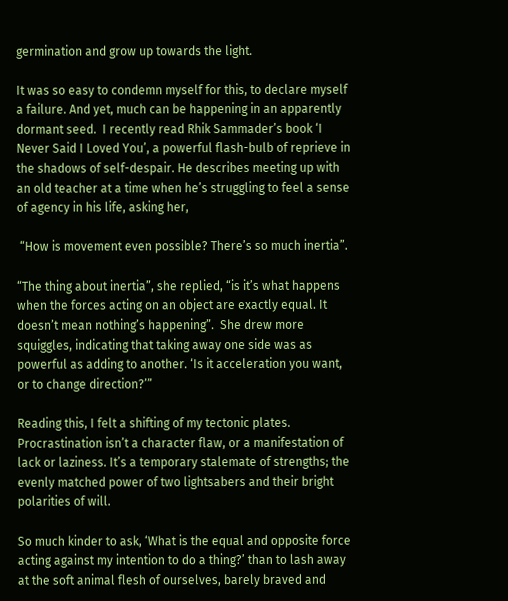germination and grow up towards the light.

It was so easy to condemn myself for this, to declare myself a failure. And yet, much can be happening in an apparently dormant seed.  I recently read Rhik Sammader’s book ‘I Never Said I Loved You’, a powerful flash-bulb of reprieve in the shadows of self-despair. He describes meeting up with an old teacher at a time when he’s struggling to feel a sense of agency in his life, asking her,

 “How is movement even possible? There’s so much inertia”.

“The thing about inertia”, she replied, “is it’s what happens when the forces acting on an object are exactly equal. It doesn’t mean nothing’s happening”.  She drew more squiggles, indicating that taking away one side was as powerful as adding to another. ‘Is it acceleration you want, or to change direction?’”

Reading this, I felt a shifting of my tectonic plates. Procrastination isn’t a character flaw, or a manifestation of lack or laziness. It’s a temporary stalemate of strengths; the evenly matched power of two lightsabers and their bright polarities of will.

So much kinder to ask, ‘What is the equal and opposite force acting against my intention to do a thing?’ than to lash away at the soft animal flesh of ourselves, barely braved and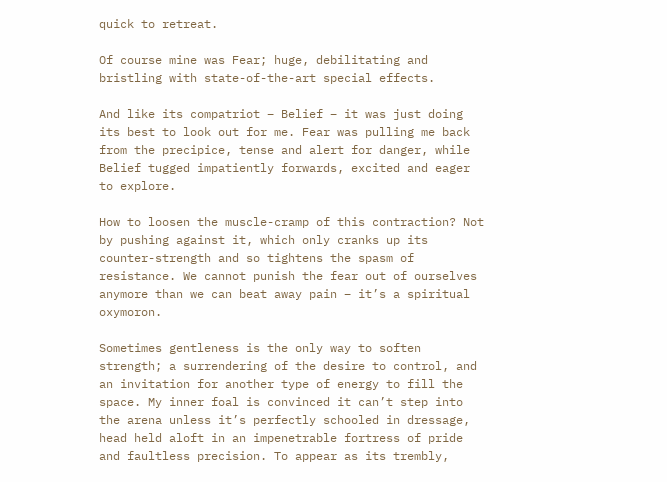quick to retreat.

Of course mine was Fear; huge, debilitating and bristling with state-of-the-art special effects.

And like its compatriot – Belief – it was just doing its best to look out for me. Fear was pulling me back from the precipice, tense and alert for danger, while Belief tugged impatiently forwards, excited and eager to explore.

How to loosen the muscle-cramp of this contraction? Not by pushing against it, which only cranks up its counter-strength and so tightens the spasm of resistance. We cannot punish the fear out of ourselves anymore than we can beat away pain – it’s a spiritual oxymoron.

Sometimes gentleness is the only way to soften strength; a surrendering of the desire to control, and an invitation for another type of energy to fill the space. My inner foal is convinced it can’t step into the arena unless it’s perfectly schooled in dressage, head held aloft in an impenetrable fortress of pride and faultless precision. To appear as its trembly,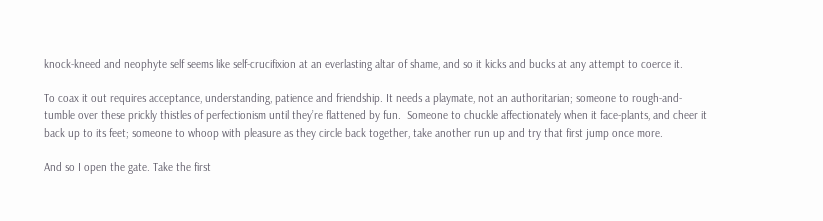knock-kneed and neophyte self seems like self-crucifixion at an everlasting altar of shame, and so it kicks and bucks at any attempt to coerce it.

To coax it out requires acceptance, understanding, patience and friendship. It needs a playmate, not an authoritarian; someone to rough-and-tumble over these prickly thistles of perfectionism until they’re flattened by fun.  Someone to chuckle affectionately when it face-plants, and cheer it back up to its feet; someone to whoop with pleasure as they circle back together, take another run up and try that first jump once more.

And so I open the gate. Take the first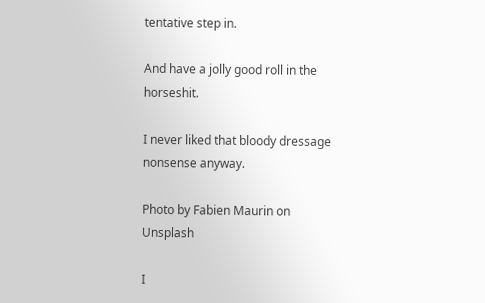tentative step in.

And have a jolly good roll in the horseshit.

I never liked that bloody dressage nonsense anyway.

Photo by Fabien Maurin on Unsplash

I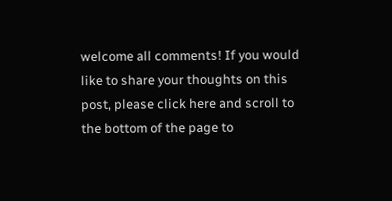welcome all comments! If you would like to share your thoughts on this post, please click here and scroll to the bottom of the page to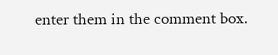enter them in the comment box.